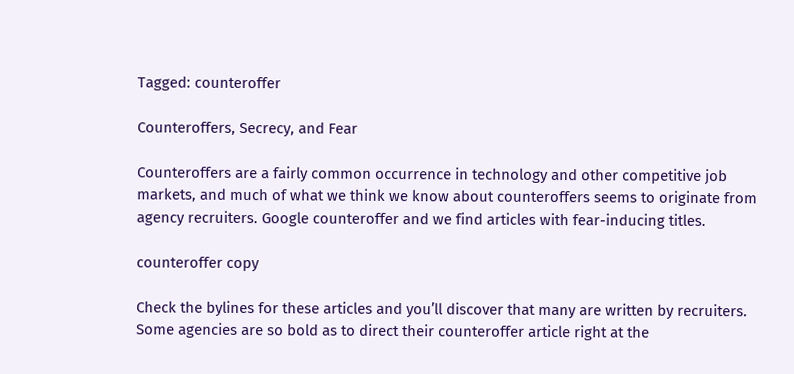Tagged: counteroffer

Counteroffers, Secrecy, and Fear

Counteroffers are a fairly common occurrence in technology and other competitive job markets, and much of what we think we know about counteroffers seems to originate from agency recruiters. Google counteroffer and we find articles with fear-inducing titles.

counteroffer copy

Check the bylines for these articles and you’ll discover that many are written by recruiters. Some agencies are so bold as to direct their counteroffer article right at the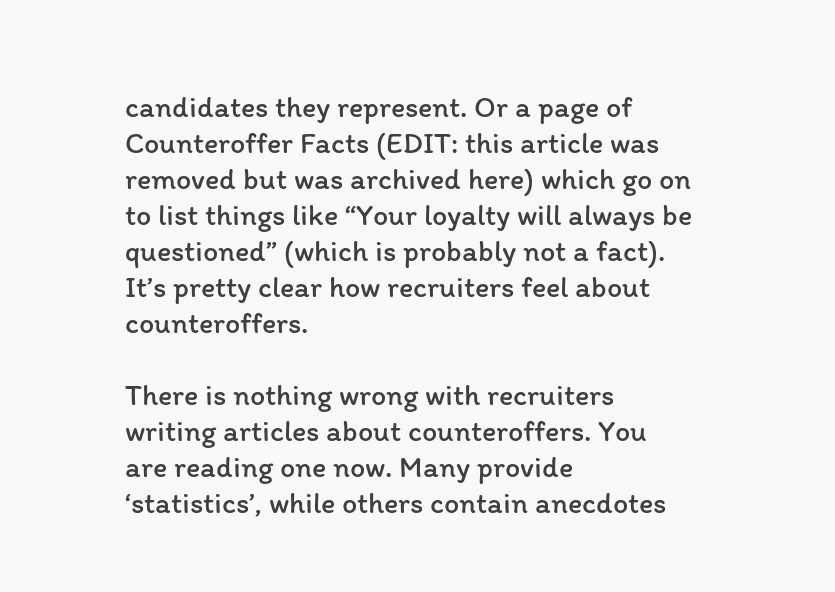candidates they represent. Or a page of Counteroffer Facts (EDIT: this article was removed but was archived here) which go on to list things like “Your loyalty will always be questioned” (which is probably not a fact). It’s pretty clear how recruiters feel about counteroffers.

There is nothing wrong with recruiters writing articles about counteroffers. You are reading one now. Many provide ‘statistics’, while others contain anecdotes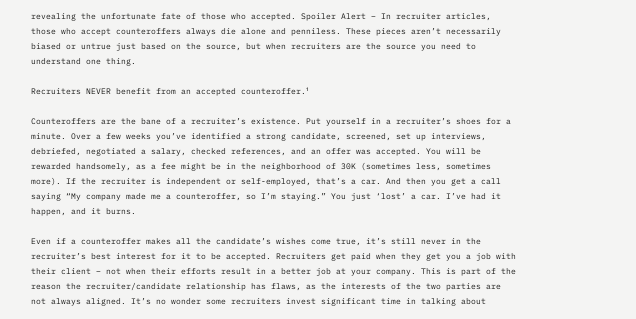revealing the unfortunate fate of those who accepted. Spoiler Alert – In recruiter articles, those who accept counteroffers always die alone and penniless. These pieces aren’t necessarily biased or untrue just based on the source, but when recruiters are the source you need to understand one thing.

Recruiters NEVER benefit from an accepted counteroffer.¹

Counteroffers are the bane of a recruiter’s existence. Put yourself in a recruiter’s shoes for a minute. Over a few weeks you’ve identified a strong candidate, screened, set up interviews, debriefed, negotiated a salary, checked references, and an offer was accepted. You will be rewarded handsomely, as a fee might be in the neighborhood of 30K (sometimes less, sometimes more). If the recruiter is independent or self-employed, that’s a car. And then you get a call saying “My company made me a counteroffer, so I’m staying.” You just ‘lost’ a car. I’ve had it happen, and it burns.

Even if a counteroffer makes all the candidate’s wishes come true, it’s still never in the recruiter’s best interest for it to be accepted. Recruiters get paid when they get you a job with their client – not when their efforts result in a better job at your company. This is part of the reason the recruiter/candidate relationship has flaws, as the interests of the two parties are not always aligned. It’s no wonder some recruiters invest significant time in talking about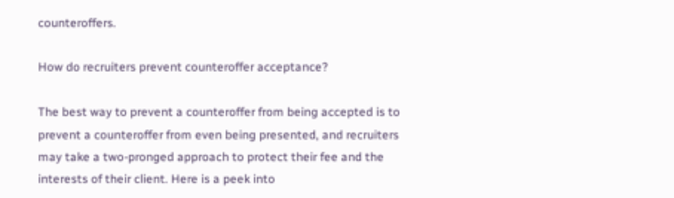counteroffers.

How do recruiters prevent counteroffer acceptance?

The best way to prevent a counteroffer from being accepted is to prevent a counteroffer from even being presented, and recruiters may take a two-pronged approach to protect their fee and the interests of their client. Here is a peek into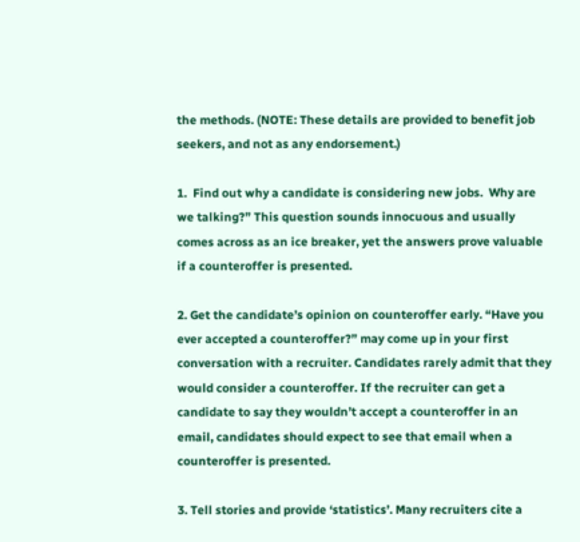the methods. (NOTE: These details are provided to benefit job seekers, and not as any endorsement.)

1.  Find out why a candidate is considering new jobs.  Why are we talking?” This question sounds innocuous and usually comes across as an ice breaker, yet the answers prove valuable if a counteroffer is presented.

2. Get the candidate’s opinion on counteroffer early. “Have you ever accepted a counteroffer?” may come up in your first conversation with a recruiter. Candidates rarely admit that they would consider a counteroffer. If the recruiter can get a candidate to say they wouldn’t accept a counteroffer in an email, candidates should expect to see that email when a counteroffer is presented.

3. Tell stories and provide ‘statistics’. Many recruiters cite a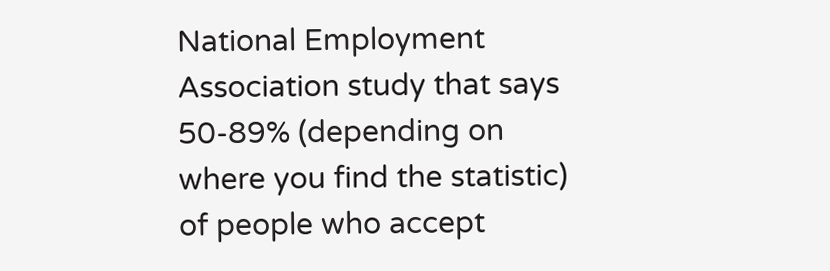National Employment Association study that says 50-89% (depending on where you find the statistic) of people who accept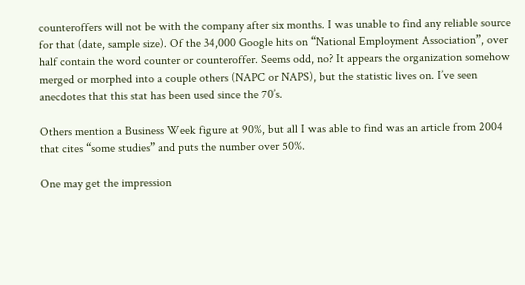counteroffers will not be with the company after six months. I was unable to find any reliable source for that (date, sample size). Of the 34,000 Google hits on “National Employment Association”, over half contain the word counter or counteroffer. Seems odd, no? It appears the organization somehow merged or morphed into a couple others (NAPC or NAPS), but the statistic lives on. I’ve seen anecdotes that this stat has been used since the 70’s.

Others mention a Business Week figure at 90%, but all I was able to find was an article from 2004 that cites “some studies” and puts the number over 50%.

One may get the impression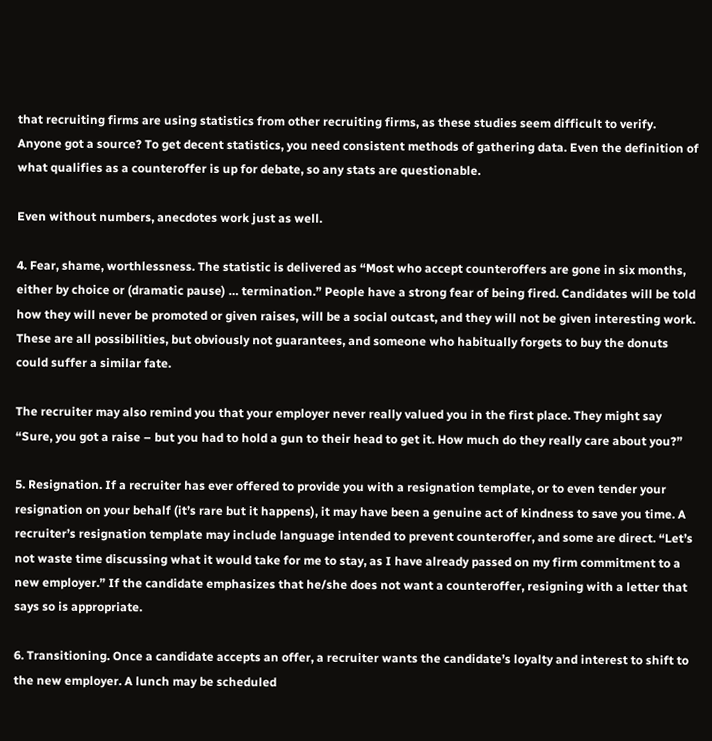that recruiting firms are using statistics from other recruiting firms, as these studies seem difficult to verify. Anyone got a source? To get decent statistics, you need consistent methods of gathering data. Even the definition of what qualifies as a counteroffer is up for debate, so any stats are questionable.

Even without numbers, anecdotes work just as well.

4. Fear, shame, worthlessness. The statistic is delivered as “Most who accept counteroffers are gone in six months, either by choice or (dramatic pause) … termination.” People have a strong fear of being fired. Candidates will be told how they will never be promoted or given raises, will be a social outcast, and they will not be given interesting work. These are all possibilities, but obviously not guarantees, and someone who habitually forgets to buy the donuts could suffer a similar fate.

The recruiter may also remind you that your employer never really valued you in the first place. They might say “Sure, you got a raise – but you had to hold a gun to their head to get it. How much do they really care about you?”

5. Resignation. If a recruiter has ever offered to provide you with a resignation template, or to even tender your resignation on your behalf (it’s rare but it happens), it may have been a genuine act of kindness to save you time. A recruiter’s resignation template may include language intended to prevent counteroffer, and some are direct. “Let’s not waste time discussing what it would take for me to stay, as I have already passed on my firm commitment to a new employer.” If the candidate emphasizes that he/she does not want a counteroffer, resigning with a letter that says so is appropriate.

6. Transitioning. Once a candidate accepts an offer, a recruiter wants the candidate’s loyalty and interest to shift to the new employer. A lunch may be scheduled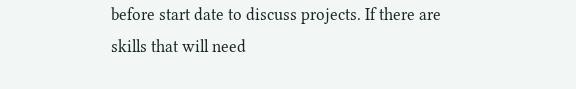before start date to discuss projects. If there are skills that will need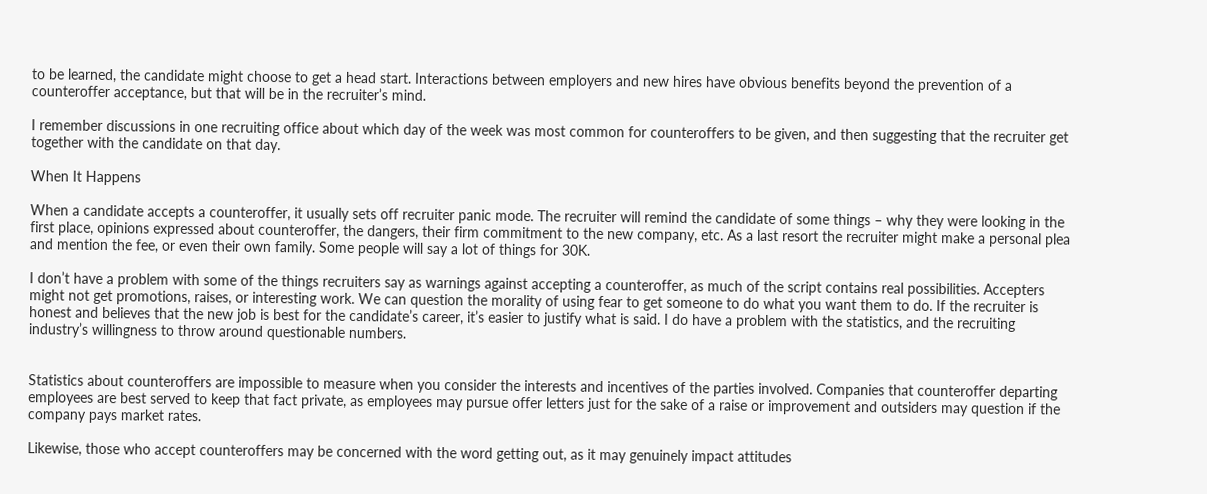to be learned, the candidate might choose to get a head start. Interactions between employers and new hires have obvious benefits beyond the prevention of a counteroffer acceptance, but that will be in the recruiter’s mind.

I remember discussions in one recruiting office about which day of the week was most common for counteroffers to be given, and then suggesting that the recruiter get together with the candidate on that day.

When It Happens

When a candidate accepts a counteroffer, it usually sets off recruiter panic mode. The recruiter will remind the candidate of some things – why they were looking in the first place, opinions expressed about counteroffer, the dangers, their firm commitment to the new company, etc. As a last resort the recruiter might make a personal plea and mention the fee, or even their own family. Some people will say a lot of things for 30K.

I don’t have a problem with some of the things recruiters say as warnings against accepting a counteroffer, as much of the script contains real possibilities. Accepters might not get promotions, raises, or interesting work. We can question the morality of using fear to get someone to do what you want them to do. If the recruiter is honest and believes that the new job is best for the candidate’s career, it’s easier to justify what is said. I do have a problem with the statistics, and the recruiting industry’s willingness to throw around questionable numbers.


Statistics about counteroffers are impossible to measure when you consider the interests and incentives of the parties involved. Companies that counteroffer departing employees are best served to keep that fact private, as employees may pursue offer letters just for the sake of a raise or improvement and outsiders may question if the company pays market rates.

Likewise, those who accept counteroffers may be concerned with the word getting out, as it may genuinely impact attitudes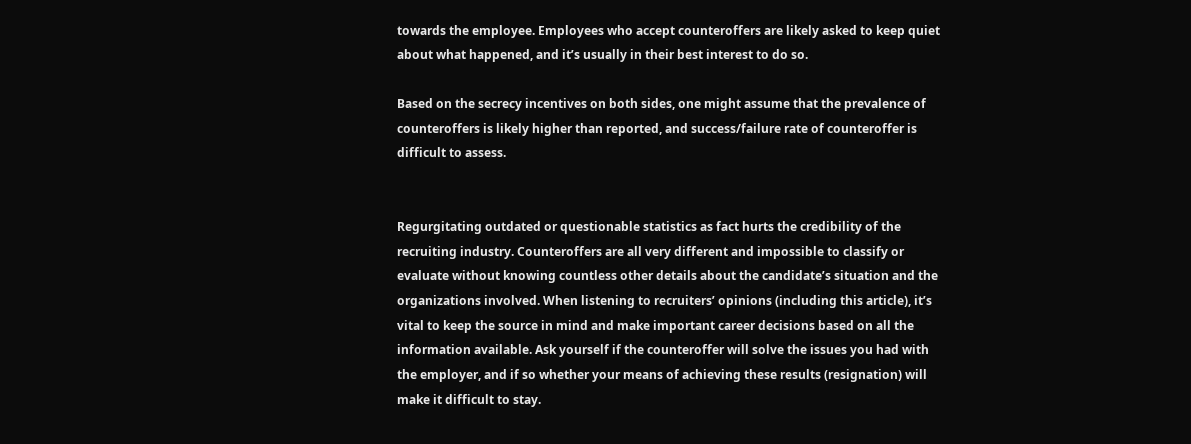towards the employee. Employees who accept counteroffers are likely asked to keep quiet about what happened, and it’s usually in their best interest to do so.

Based on the secrecy incentives on both sides, one might assume that the prevalence of counteroffers is likely higher than reported, and success/failure rate of counteroffer is difficult to assess.


Regurgitating outdated or questionable statistics as fact hurts the credibility of the recruiting industry. Counteroffers are all very different and impossible to classify or evaluate without knowing countless other details about the candidate’s situation and the organizations involved. When listening to recruiters’ opinions (including this article), it’s vital to keep the source in mind and make important career decisions based on all the information available. Ask yourself if the counteroffer will solve the issues you had with the employer, and if so whether your means of achieving these results (resignation) will make it difficult to stay.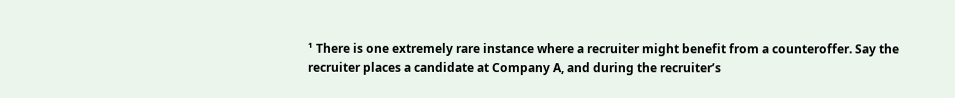¹ There is one extremely rare instance where a recruiter might benefit from a counteroffer. Say the recruiter places a candidate at Company A, and during the recruiter’s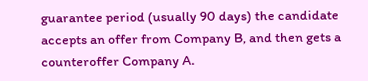guarantee period (usually 90 days) the candidate accepts an offer from Company B, and then gets a counteroffer Company A.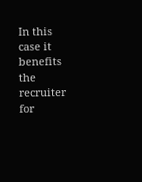In this case it benefits the recruiter for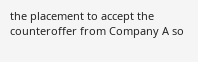the placement to accept the counteroffer from Company A so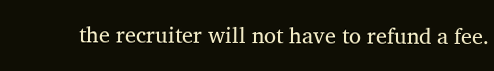the recruiter will not have to refund a fee.